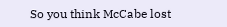So you think McCabe lost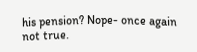his pension? Nope- once again not true.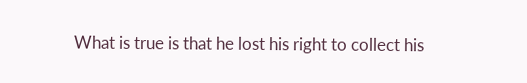What is true is that he lost his right to collect his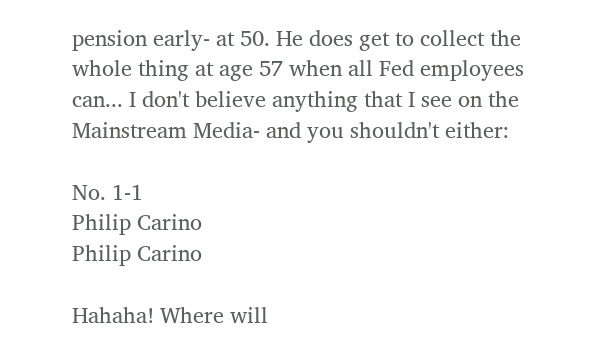pension early- at 50. He does get to collect the whole thing at age 57 when all Fed employees can... I don't believe anything that I see on the Mainstream Media- and you shouldn't either:

No. 1-1
Philip Carino
Philip Carino

Hahaha! Where will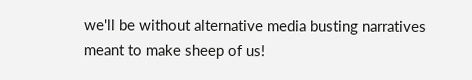we'll be without alternative media busting narratives meant to make sheep of us!